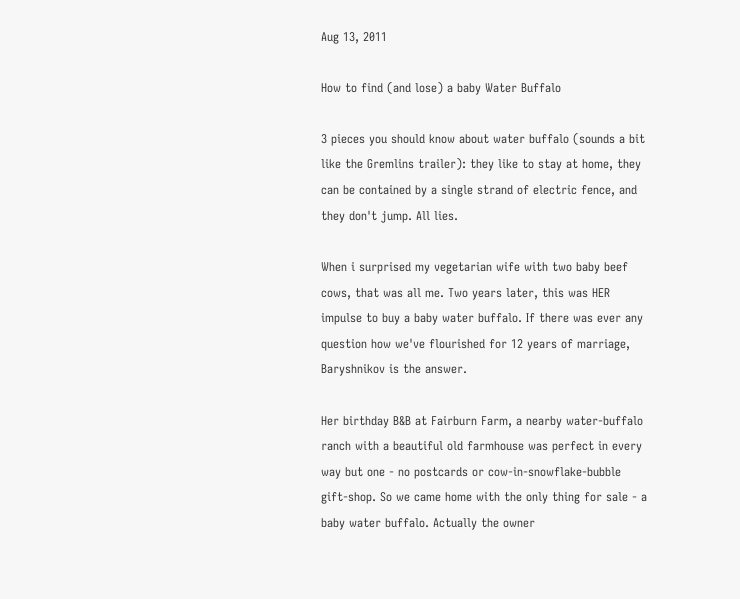Aug 13, 2011

How to find (and lose) a baby Water Buffalo

3 pieces you should know about water buffalo (sounds a bit like the Gremlins trailer): they like to stay at home, they can be contained by a single strand of electric fence, and they don't jump. All lies.

When i surprised my vegetarian wife with two baby beef cows, that was all me. Two years later, this was HER impulse to buy a baby water buffalo. If there was ever any question how we've flourished for 12 years of marriage, Baryshnikov is the answer.

Her birthday B&B at Fairburn Farm, a nearby water-buffalo ranch with a beautiful old farmhouse was perfect in every way but one - no postcards or cow-in-snowflake-bubble gift-shop. So we came home with the only thing for sale - a baby water buffalo. Actually the owner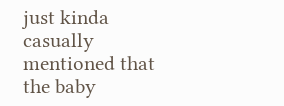just kinda casually mentioned that the baby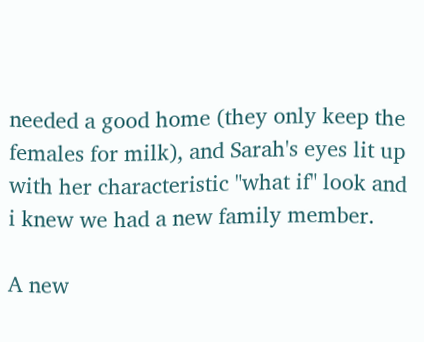needed a good home (they only keep the females for milk), and Sarah's eyes lit up with her characteristic "what if" look and i knew we had a new family member.

A new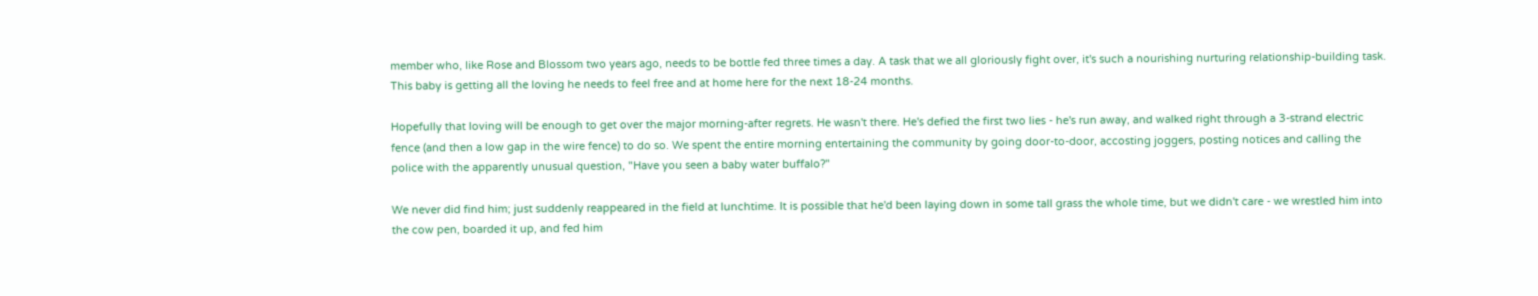member who, like Rose and Blossom two years ago, needs to be bottle fed three times a day. A task that we all gloriously fight over, it's such a nourishing nurturing relationship-building task. This baby is getting all the loving he needs to feel free and at home here for the next 18-24 months.

Hopefully that loving will be enough to get over the major morning-after regrets. He wasn't there. He's defied the first two lies - he's run away, and walked right through a 3-strand electric fence (and then a low gap in the wire fence) to do so. We spent the entire morning entertaining the community by going door-to-door, accosting joggers, posting notices and calling the police with the apparently unusual question, "Have you seen a baby water buffalo?"

We never did find him; just suddenly reappeared in the field at lunchtime. It is possible that he'd been laying down in some tall grass the whole time, but we didn't care - we wrestled him into the cow pen, boarded it up, and fed him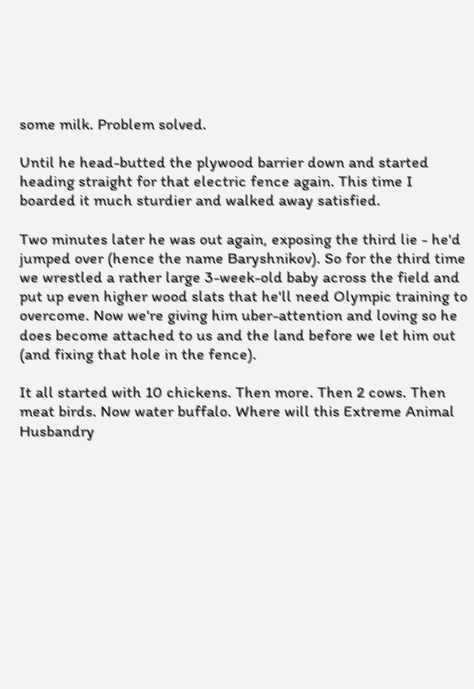some milk. Problem solved.

Until he head-butted the plywood barrier down and started heading straight for that electric fence again. This time I boarded it much sturdier and walked away satisfied.

Two minutes later he was out again, exposing the third lie - he'd jumped over (hence the name Baryshnikov). So for the third time we wrestled a rather large 3-week-old baby across the field and put up even higher wood slats that he'll need Olympic training to overcome. Now we're giving him uber-attention and loving so he does become attached to us and the land before we let him out (and fixing that hole in the fence).

It all started with 10 chickens. Then more. Then 2 cows. Then meat birds. Now water buffalo. Where will this Extreme Animal Husbandry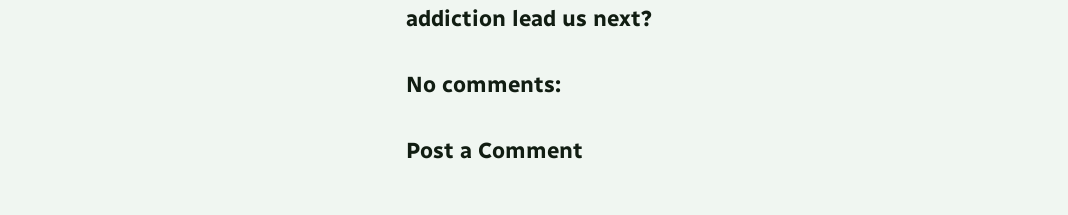addiction lead us next?

No comments:

Post a Comment